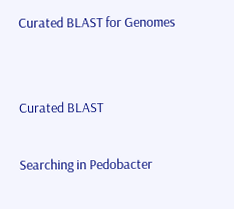Curated BLAST for Genomes


Curated BLAST

Searching in Pedobacter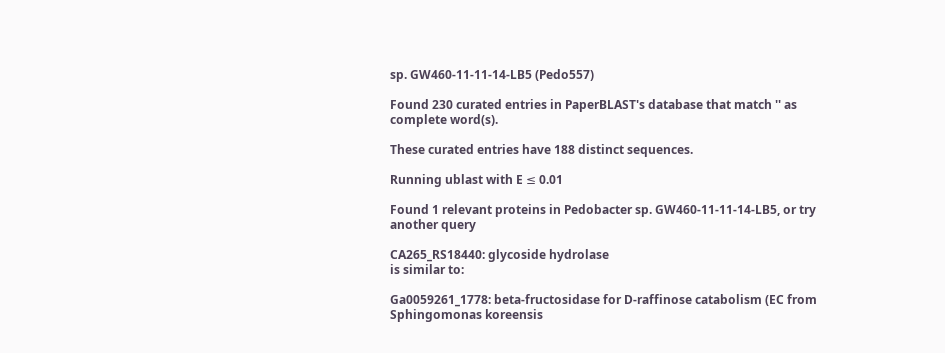sp. GW460-11-11-14-LB5 (Pedo557)

Found 230 curated entries in PaperBLAST's database that match '' as complete word(s).

These curated entries have 188 distinct sequences.

Running ublast with E ≤ 0.01

Found 1 relevant proteins in Pedobacter sp. GW460-11-11-14-LB5, or try another query

CA265_RS18440: glycoside hydrolase
is similar to:

Ga0059261_1778: beta-fructosidase for D-raffinose catabolism (EC from Sphingomonas koreensis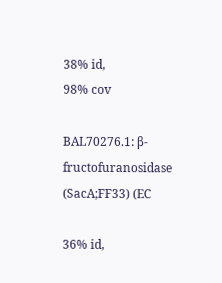38% id,
98% cov

BAL70276.1: β-fructofuranosidase (SacA;FF33) (EC

36% id,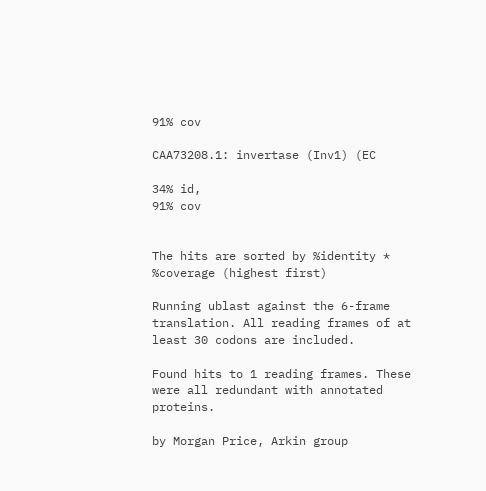91% cov

CAA73208.1: invertase (Inv1) (EC

34% id,
91% cov


The hits are sorted by %identity * %coverage (highest first)

Running ublast against the 6-frame translation. All reading frames of at least 30 codons are included.

Found hits to 1 reading frames. These were all redundant with annotated proteins.

by Morgan Price, Arkin group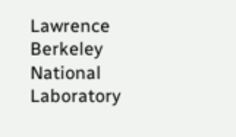Lawrence Berkeley National Laboratory